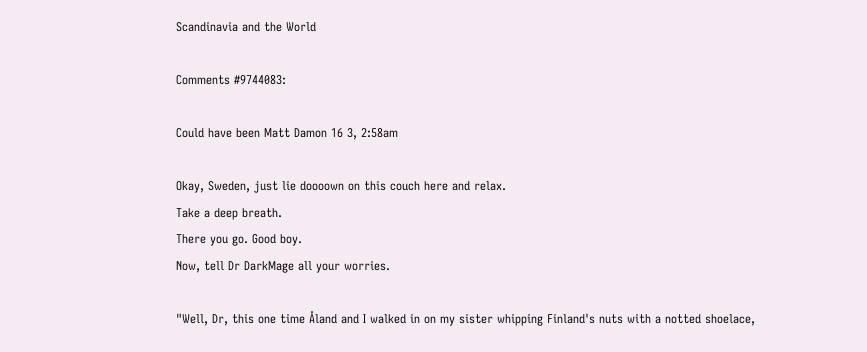Scandinavia and the World

Comments #9744083:

Could have been Matt Damon 16 3, 2:58am

Okay, Sweden, just lie doooown on this couch here and relax.
Take a deep breath.
There you go. Good boy.
Now, tell Dr DarkMage all your worries.

"Well, Dr, this one time Åland and I walked in on my sister whipping Finland's nuts with a notted shoelace,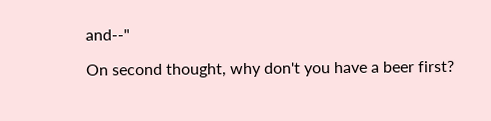and--"

On second thought, why don't you have a beer first?